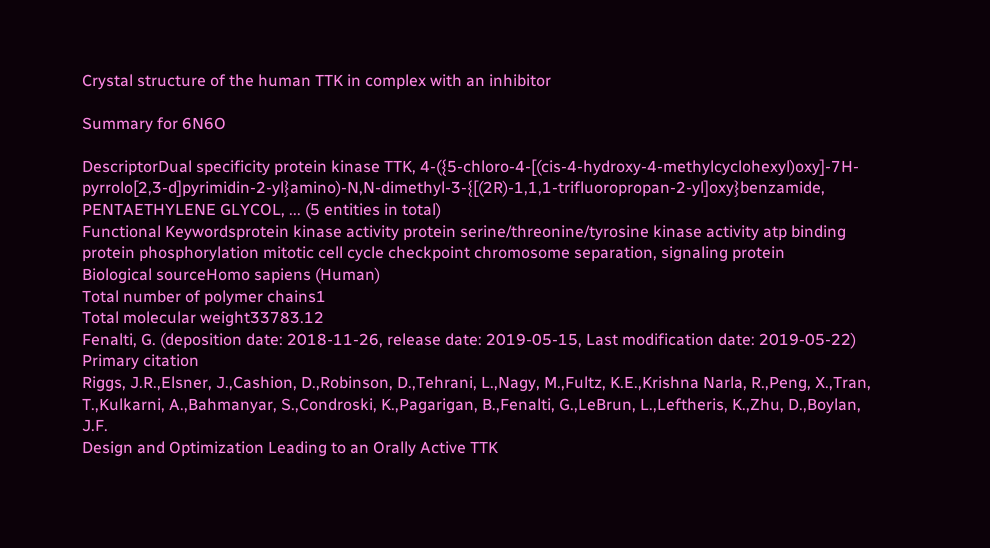Crystal structure of the human TTK in complex with an inhibitor

Summary for 6N6O

DescriptorDual specificity protein kinase TTK, 4-({5-chloro-4-[(cis-4-hydroxy-4-methylcyclohexyl)oxy]-7H-pyrrolo[2,3-d]pyrimidin-2-yl}amino)-N,N-dimethyl-3-{[(2R)-1,1,1-trifluoropropan-2-yl]oxy}benzamide, PENTAETHYLENE GLYCOL, ... (5 entities in total)
Functional Keywordsprotein kinase activity protein serine/threonine/tyrosine kinase activity atp binding protein phosphorylation mitotic cell cycle checkpoint chromosome separation, signaling protein
Biological sourceHomo sapiens (Human)
Total number of polymer chains1
Total molecular weight33783.12
Fenalti, G. (deposition date: 2018-11-26, release date: 2019-05-15, Last modification date: 2019-05-22)
Primary citation
Riggs, J.R.,Elsner, J.,Cashion, D.,Robinson, D.,Tehrani, L.,Nagy, M.,Fultz, K.E.,Krishna Narla, R.,Peng, X.,Tran, T.,Kulkarni, A.,Bahmanyar, S.,Condroski, K.,Pagarigan, B.,Fenalti, G.,LeBrun, L.,Leftheris, K.,Zhu, D.,Boylan, J.F.
Design and Optimization Leading to an Orally Active TTK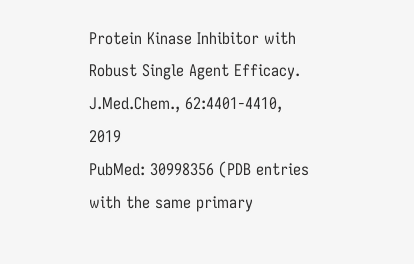Protein Kinase Inhibitor with Robust Single Agent Efficacy.
J.Med.Chem., 62:4401-4410, 2019
PubMed: 30998356 (PDB entries with the same primary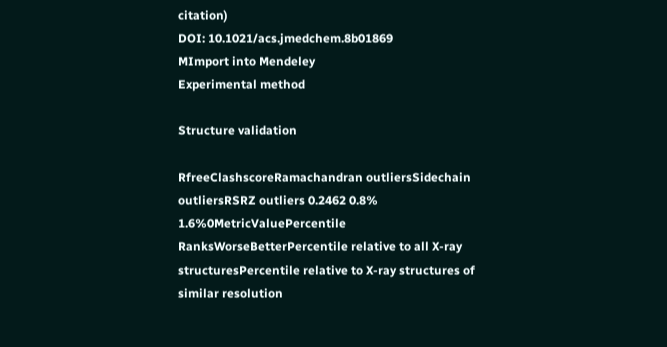citation)
DOI: 10.1021/acs.jmedchem.8b01869
MImport into Mendeley
Experimental method

Structure validation

RfreeClashscoreRamachandran outliersSidechain outliersRSRZ outliers 0.2462 0.8% 1.6%0MetricValuePercentile RanksWorseBetterPercentile relative to all X-ray structuresPercentile relative to X-ray structures of similar resolution